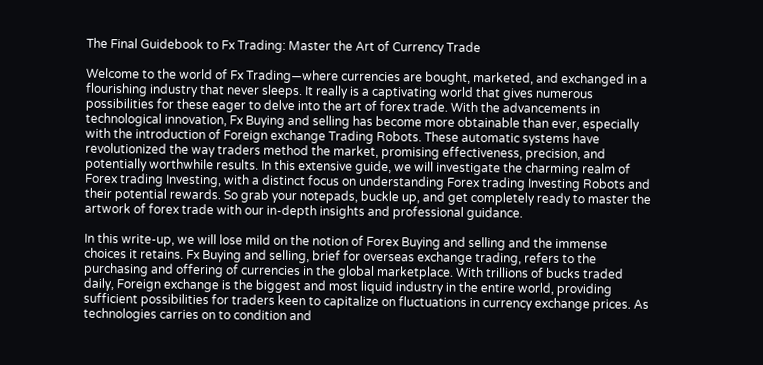The Final Guidebook to Fx Trading: Master the Art of Currency Trade

Welcome to the world of Fx Trading—where currencies are bought, marketed, and exchanged in a flourishing industry that never sleeps. It really is a captivating world that gives numerous possibilities for these eager to delve into the art of forex trade. With the advancements in technological innovation, Fx Buying and selling has become more obtainable than ever, especially with the introduction of Foreign exchange Trading Robots. These automatic systems have revolutionized the way traders method the market, promising effectiveness, precision, and potentially worthwhile results. In this extensive guide, we will investigate the charming realm of Forex trading Investing, with a distinct focus on understanding Forex trading Investing Robots and their potential rewards. So grab your notepads, buckle up, and get completely ready to master the artwork of forex trade with our in-depth insights and professional guidance.

In this write-up, we will lose mild on the notion of Forex Buying and selling and the immense choices it retains. Fx Buying and selling, brief for overseas exchange trading, refers to the purchasing and offering of currencies in the global marketplace. With trillions of bucks traded daily, Foreign exchange is the biggest and most liquid industry in the entire world, providing sufficient possibilities for traders keen to capitalize on fluctuations in currency exchange prices. As technologies carries on to condition and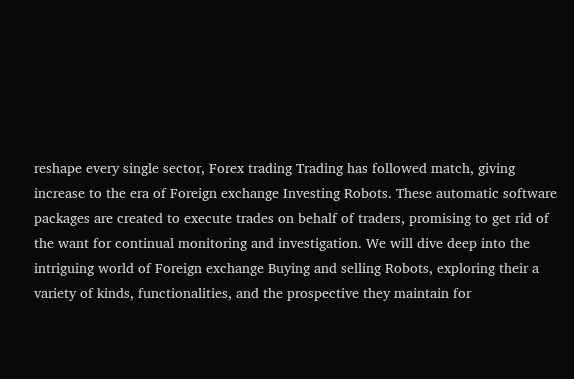reshape every single sector, Forex trading Trading has followed match, giving increase to the era of Foreign exchange Investing Robots. These automatic software packages are created to execute trades on behalf of traders, promising to get rid of the want for continual monitoring and investigation. We will dive deep into the intriguing world of Foreign exchange Buying and selling Robots, exploring their a variety of kinds, functionalities, and the prospective they maintain for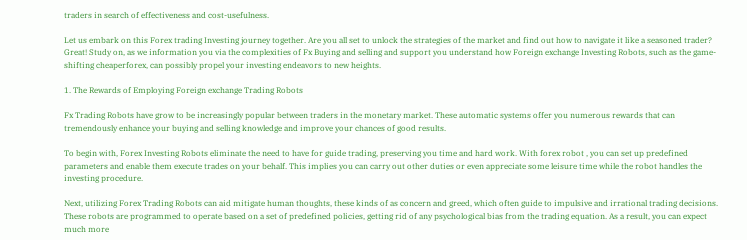traders in search of effectiveness and cost-usefulness.

Let us embark on this Forex trading Investing journey together. Are you all set to unlock the strategies of the market and find out how to navigate it like a seasoned trader? Great! Study on, as we information you via the complexities of Fx Buying and selling and support you understand how Foreign exchange Investing Robots, such as the game-shifting cheaperforex, can possibly propel your investing endeavors to new heights.

1. The Rewards of Employing Foreign exchange Trading Robots

Fx Trading Robots have grow to be increasingly popular between traders in the monetary market. These automatic systems offer you numerous rewards that can tremendously enhance your buying and selling knowledge and improve your chances of good results.

To begin with, Forex Investing Robots eliminate the need to have for guide trading, preserving you time and hard work. With forex robot , you can set up predefined parameters and enable them execute trades on your behalf. This implies you can carry out other duties or even appreciate some leisure time while the robot handles the investing procedure.

Next, utilizing Forex Trading Robots can aid mitigate human thoughts, these kinds of as concern and greed, which often guide to impulsive and irrational trading decisions. These robots are programmed to operate based on a set of predefined policies, getting rid of any psychological bias from the trading equation. As a result, you can expect much more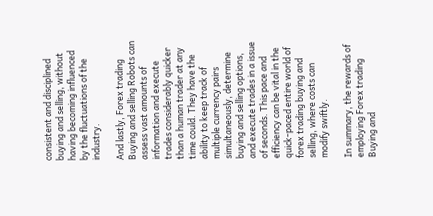consistent and disciplined buying and selling, without having becoming influenced by the fluctuations of the industry.

And lastly, Forex trading Buying and selling Robots can assess vast amounts of information and execute trades considerably quicker than a human trader at any time could. They have the ability to keep track of multiple currency pairs simultaneously, determine buying and selling options, and execute trades in a issue of seconds. This pace and efficiency can be vital in the quick-paced entire world of forex trading buying and selling, where costs can modify swiftly.

In summary, the rewards of employing Forex trading Buying and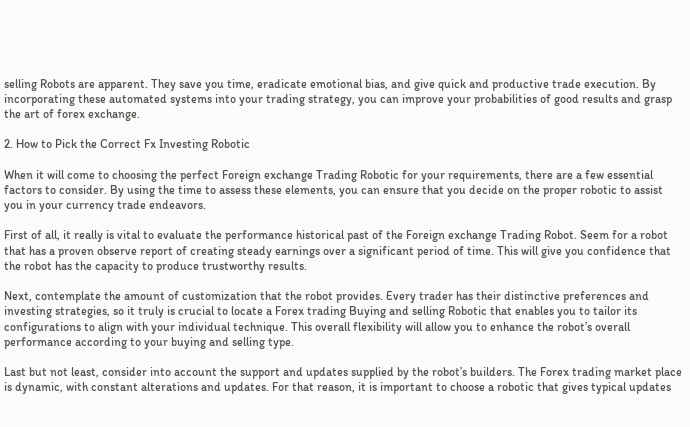selling Robots are apparent. They save you time, eradicate emotional bias, and give quick and productive trade execution. By incorporating these automated systems into your trading strategy, you can improve your probabilities of good results and grasp the art of forex exchange.

2. How to Pick the Correct Fx Investing Robotic

When it will come to choosing the perfect Foreign exchange Trading Robotic for your requirements, there are a few essential factors to consider. By using the time to assess these elements, you can ensure that you decide on the proper robotic to assist you in your currency trade endeavors.

First of all, it really is vital to evaluate the performance historical past of the Foreign exchange Trading Robot. Seem for a robot that has a proven observe report of creating steady earnings over a significant period of time. This will give you confidence that the robot has the capacity to produce trustworthy results.

Next, contemplate the amount of customization that the robot provides. Every trader has their distinctive preferences and investing strategies, so it truly is crucial to locate a Forex trading Buying and selling Robotic that enables you to tailor its configurations to align with your individual technique. This overall flexibility will allow you to enhance the robot’s overall performance according to your buying and selling type.

Last but not least, consider into account the support and updates supplied by the robot’s builders. The Forex trading market place is dynamic, with constant alterations and updates. For that reason, it is important to choose a robotic that gives typical updates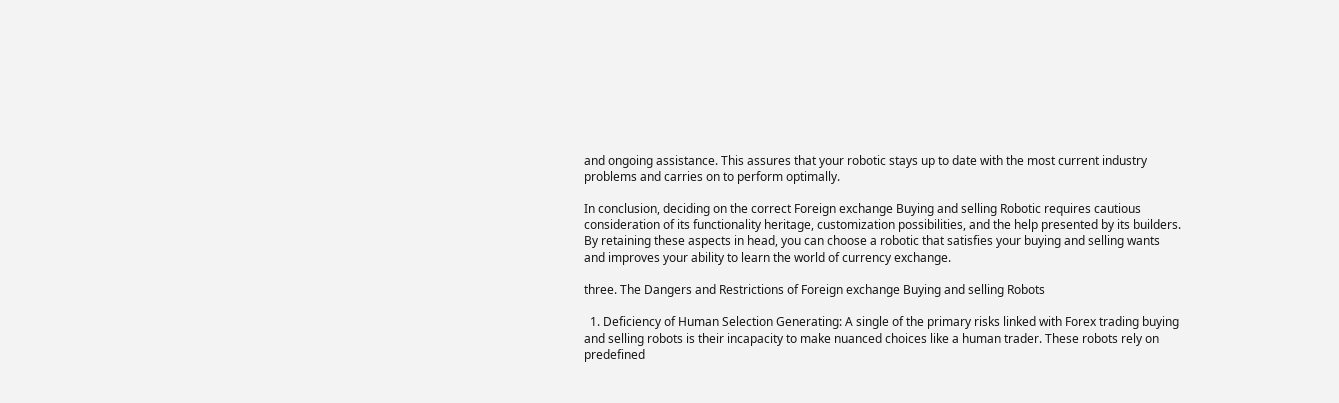and ongoing assistance. This assures that your robotic stays up to date with the most current industry problems and carries on to perform optimally.

In conclusion, deciding on the correct Foreign exchange Buying and selling Robotic requires cautious consideration of its functionality heritage, customization possibilities, and the help presented by its builders. By retaining these aspects in head, you can choose a robotic that satisfies your buying and selling wants and improves your ability to learn the world of currency exchange.

three. The Dangers and Restrictions of Foreign exchange Buying and selling Robots

  1. Deficiency of Human Selection Generating: A single of the primary risks linked with Forex trading buying and selling robots is their incapacity to make nuanced choices like a human trader. These robots rely on predefined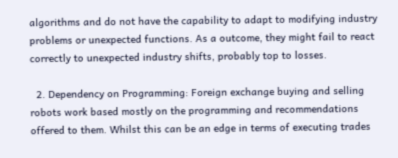algorithms and do not have the capability to adapt to modifying industry problems or unexpected functions. As a outcome, they might fail to react correctly to unexpected industry shifts, probably top to losses.

  2. Dependency on Programming: Foreign exchange buying and selling robots work based mostly on the programming and recommendations offered to them. Whilst this can be an edge in terms of executing trades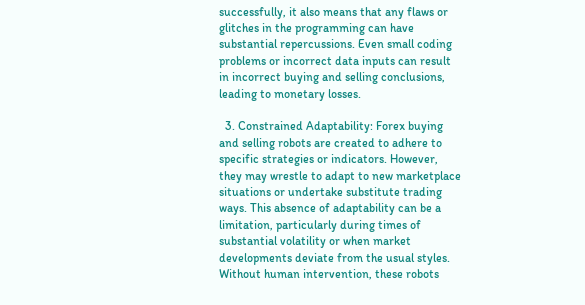successfully, it also means that any flaws or glitches in the programming can have substantial repercussions. Even small coding problems or incorrect data inputs can result in incorrect buying and selling conclusions, leading to monetary losses.

  3. Constrained Adaptability: Forex buying and selling robots are created to adhere to specific strategies or indicators. However, they may wrestle to adapt to new marketplace situations or undertake substitute trading ways. This absence of adaptability can be a limitation, particularly during times of substantial volatility or when market developments deviate from the usual styles. Without human intervention, these robots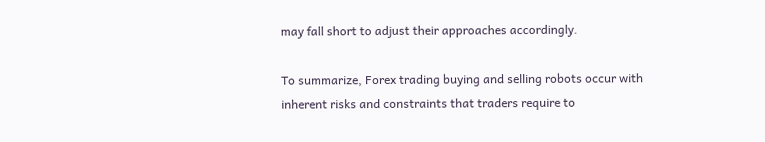may fall short to adjust their approaches accordingly.

To summarize, Forex trading buying and selling robots occur with inherent risks and constraints that traders require to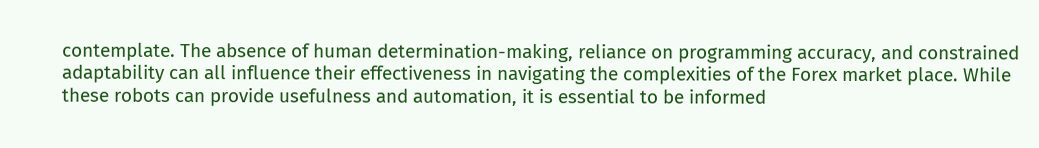contemplate. The absence of human determination-making, reliance on programming accuracy, and constrained adaptability can all influence their effectiveness in navigating the complexities of the Forex market place. While these robots can provide usefulness and automation, it is essential to be informed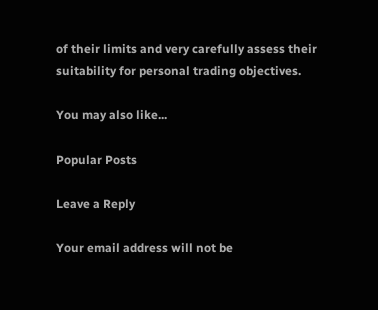of their limits and very carefully assess their suitability for personal trading objectives.

You may also like...

Popular Posts

Leave a Reply

Your email address will not be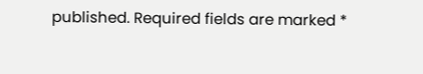published. Required fields are marked *